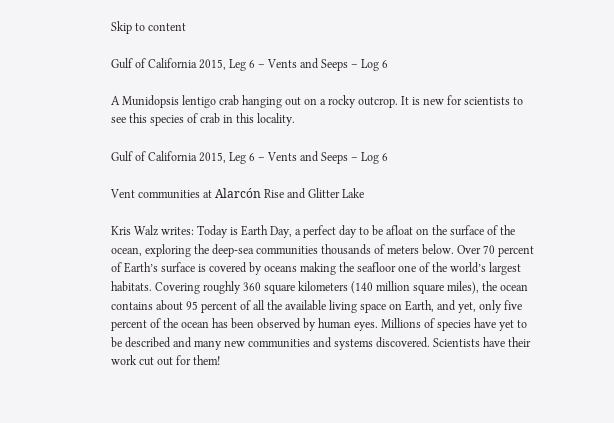Skip to content

Gulf of California 2015, Leg 6 – Vents and Seeps – Log 6

A Munidopsis lentigo crab hanging out on a rocky outcrop. It is new for scientists to see this species of crab in this locality.

Gulf of California 2015, Leg 6 – Vents and Seeps – Log 6

Vent communities at Alarcón Rise and Glitter Lake

Kris Walz writes: Today is Earth Day, a perfect day to be afloat on the surface of the ocean, exploring the deep-sea communities thousands of meters below. Over 70 percent of Earth’s surface is covered by oceans making the seafloor one of the world’s largest habitats. Covering roughly 360 square kilometers (140 million square miles), the ocean contains about 95 percent of all the available living space on Earth, and yet, only five percent of the ocean has been observed by human eyes. Millions of species have yet to be described and many new communities and systems discovered. Scientists have their work cut out for them!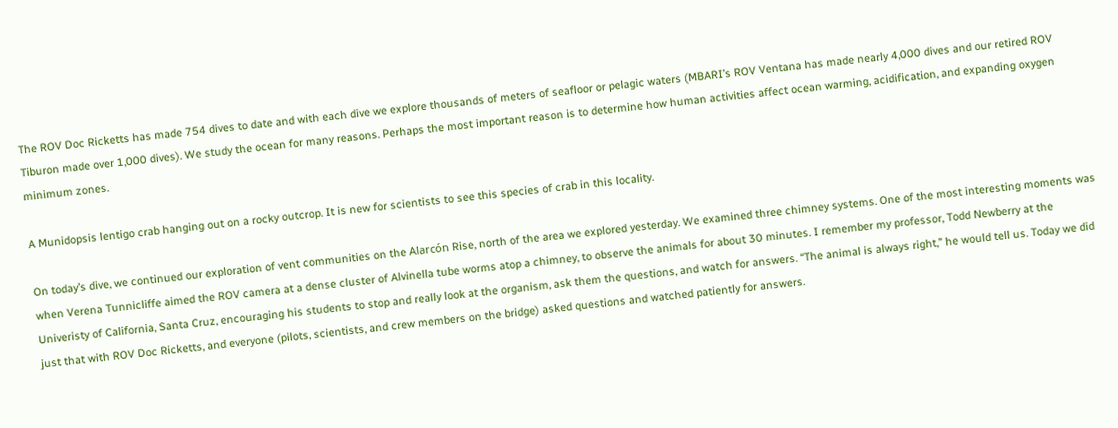The ROV Doc Ricketts has made 754 dives to date and with each dive we explore thousands of meters of seafloor or pelagic waters (MBARI’s ROV Ventana has made nearly 4,000 dives and our retired ROV Tiburon made over 1,000 dives). We study the ocean for many reasons. Perhaps the most important reason is to determine how human activities affect ocean warming, acidification, and expanding oxygen minimum zones.

A Munidopsis lentigo crab hanging out on a rocky outcrop. It is new for scientists to see this species of crab in this locality.

On today’s dive, we continued our exploration of vent communities on the Alarcón Rise, north of the area we explored yesterday. We examined three chimney systems. One of the most interesting moments was when Verena Tunnicliffe aimed the ROV camera at a dense cluster of Alvinella tube worms atop a chimney, to observe the animals for about 30 minutes. I remember my professor, Todd Newberry at the Univeristy of California, Santa Cruz, encouraging his students to stop and really look at the organism, ask them the questions, and watch for answers. “The animal is always right,” he would tell us. Today we did just that with ROV Doc Ricketts, and everyone (pilots, scientists, and crew members on the bridge) asked questions and watched patiently for answers.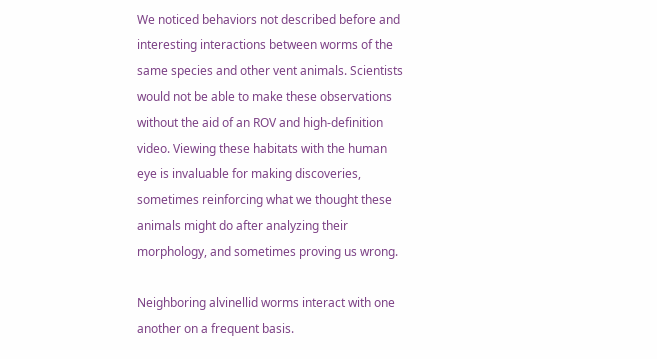We noticed behaviors not described before and interesting interactions between worms of the same species and other vent animals. Scientists would not be able to make these observations without the aid of an ROV and high-definition video. Viewing these habitats with the human eye is invaluable for making discoveries, sometimes reinforcing what we thought these animals might do after analyzing their morphology, and sometimes proving us wrong.

Neighboring alvinellid worms interact with one another on a frequent basis.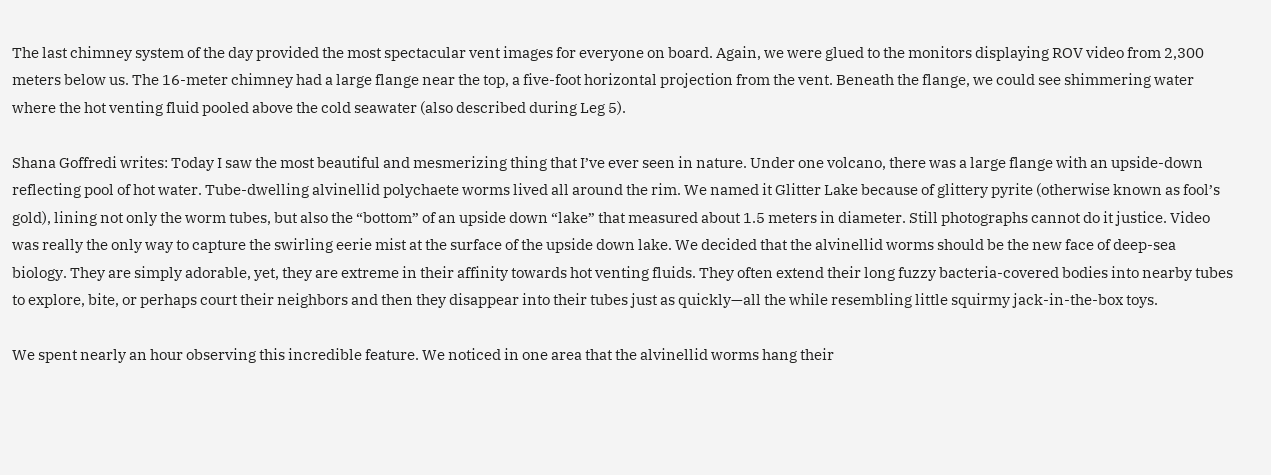The last chimney system of the day provided the most spectacular vent images for everyone on board. Again, we were glued to the monitors displaying ROV video from 2,300 meters below us. The 16-meter chimney had a large flange near the top, a five-foot horizontal projection from the vent. Beneath the flange, we could see shimmering water where the hot venting fluid pooled above the cold seawater (also described during Leg 5).

Shana Goffredi writes: Today I saw the most beautiful and mesmerizing thing that I’ve ever seen in nature. Under one volcano, there was a large flange with an upside-down reflecting pool of hot water. Tube-dwelling alvinellid polychaete worms lived all around the rim. We named it Glitter Lake because of glittery pyrite (otherwise known as fool’s gold), lining not only the worm tubes, but also the “bottom” of an upside down “lake” that measured about 1.5 meters in diameter. Still photographs cannot do it justice. Video was really the only way to capture the swirling eerie mist at the surface of the upside down lake. We decided that the alvinellid worms should be the new face of deep-sea biology. They are simply adorable, yet, they are extreme in their affinity towards hot venting fluids. They often extend their long fuzzy bacteria-covered bodies into nearby tubes to explore, bite, or perhaps court their neighbors and then they disappear into their tubes just as quickly—all the while resembling little squirmy jack-in-the-box toys.

We spent nearly an hour observing this incredible feature. We noticed in one area that the alvinellid worms hang their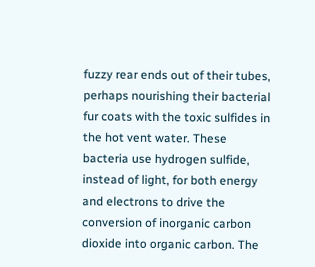fuzzy rear ends out of their tubes, perhaps nourishing their bacterial fur coats with the toxic sulfides in the hot vent water. These bacteria use hydrogen sulfide, instead of light, for both energy and electrons to drive the conversion of inorganic carbon dioxide into organic carbon. The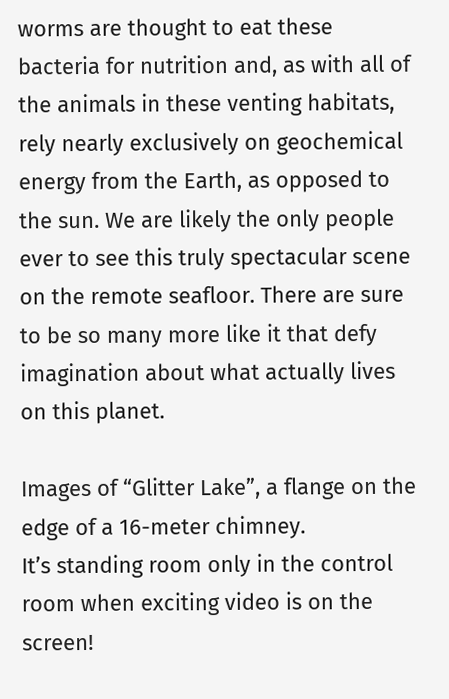worms are thought to eat these bacteria for nutrition and, as with all of the animals in these venting habitats, rely nearly exclusively on geochemical energy from the Earth, as opposed to the sun. We are likely the only people ever to see this truly spectacular scene on the remote seafloor. There are sure to be so many more like it that defy imagination about what actually lives on this planet.

Images of “Glitter Lake”, a flange on the edge of a 16-meter chimney.
It’s standing room only in the control room when exciting video is on the screen!